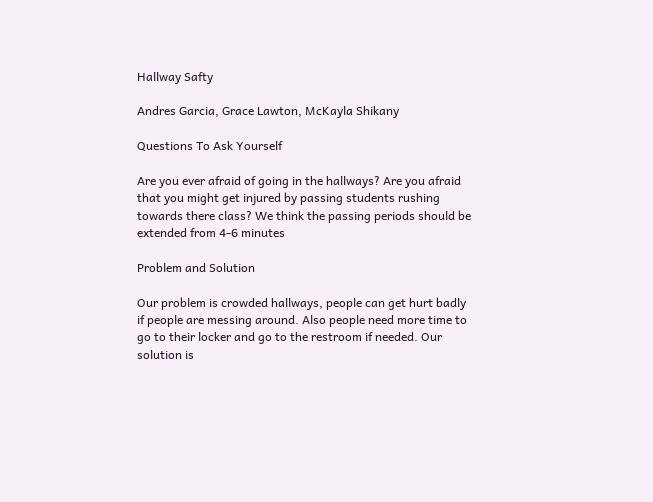Hallway Safty

Andres Garcia, Grace Lawton, McKayla Shikany

Questions To Ask Yourself

Are you ever afraid of going in the hallways? Are you afraid that you might get injured by passing students rushing towards there class? We think the passing periods should be extended from 4-6 minutes

Problem and Solution

Our problem is crowded hallways, people can get hurt badly if people are messing around. Also people need more time to go to their locker and go to the restroom if needed. Our solution is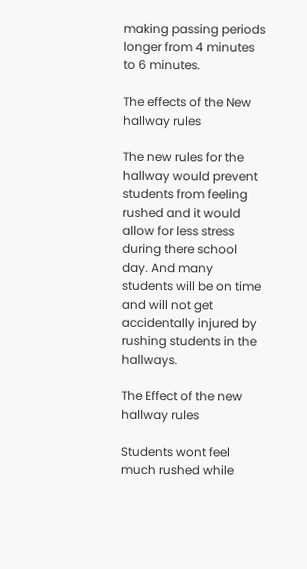making passing periods longer from 4 minutes to 6 minutes.

The effects of the New hallway rules

The new rules for the hallway would prevent students from feeling rushed and it would allow for less stress during there school day. And many students will be on time and will not get accidentally injured by rushing students in the hallways.

The Effect of the new hallway rules

Students wont feel much rushed while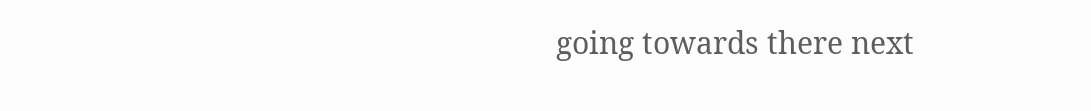going towards there next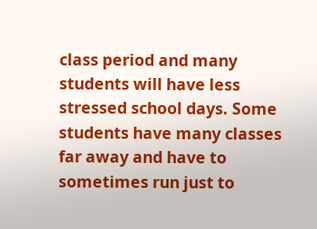class period and many students will have less stressed school days. Some students have many classes far away and have to sometimes run just to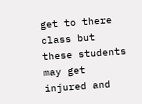get to there class but these students may get injured and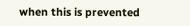when this is prevented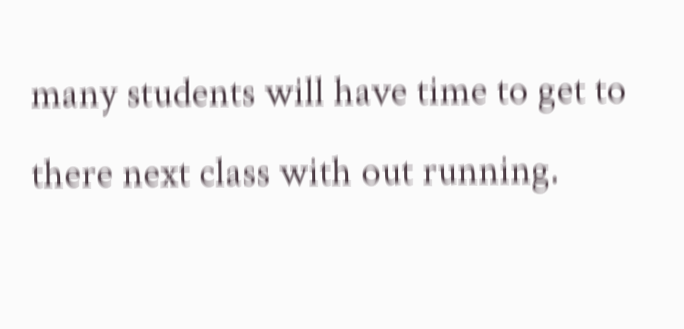many students will have time to get to there next class with out running.